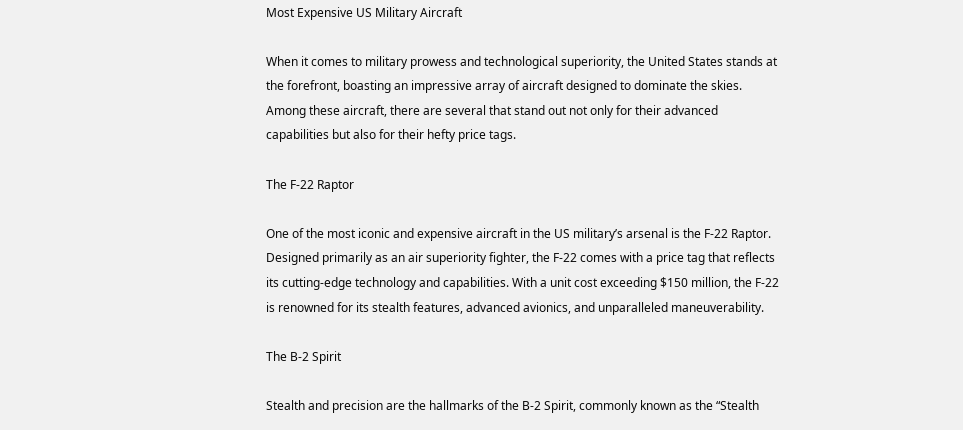Most Expensive US Military Aircraft

When it comes to military prowess and technological superiority, the United States stands at the forefront, boasting an impressive array of aircraft designed to dominate the skies. Among these aircraft, there are several that stand out not only for their advanced capabilities but also for their hefty price tags.

The F-22 Raptor

One of the most iconic and expensive aircraft in the US military’s arsenal is the F-22 Raptor. Designed primarily as an air superiority fighter, the F-22 comes with a price tag that reflects its cutting-edge technology and capabilities. With a unit cost exceeding $150 million, the F-22 is renowned for its stealth features, advanced avionics, and unparalleled maneuverability.

The B-2 Spirit

Stealth and precision are the hallmarks of the B-2 Spirit, commonly known as the “Stealth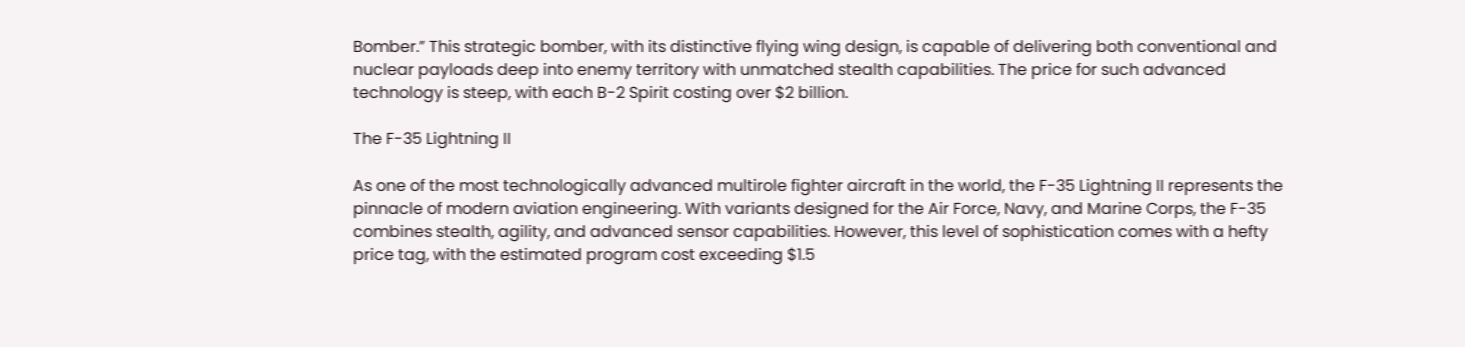Bomber.” This strategic bomber, with its distinctive flying wing design, is capable of delivering both conventional and nuclear payloads deep into enemy territory with unmatched stealth capabilities. The price for such advanced technology is steep, with each B-2 Spirit costing over $2 billion.

The F-35 Lightning II

As one of the most technologically advanced multirole fighter aircraft in the world, the F-35 Lightning II represents the pinnacle of modern aviation engineering. With variants designed for the Air Force, Navy, and Marine Corps, the F-35 combines stealth, agility, and advanced sensor capabilities. However, this level of sophistication comes with a hefty price tag, with the estimated program cost exceeding $1.5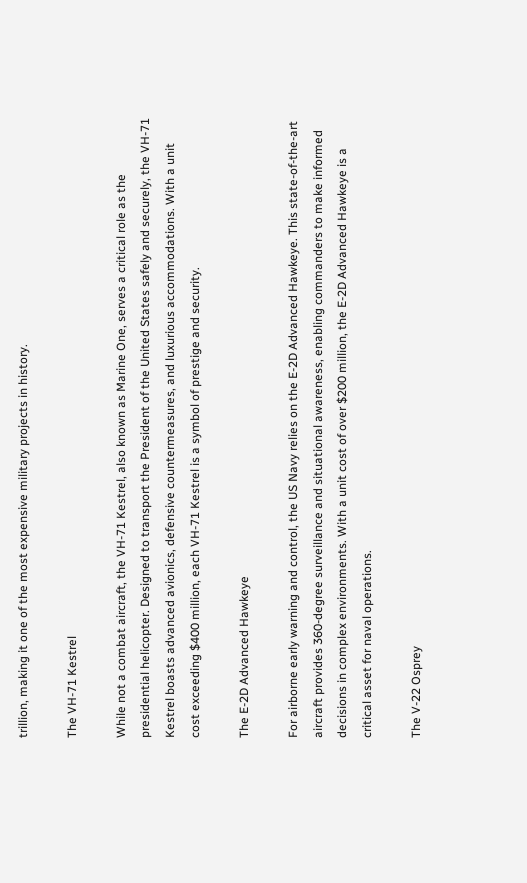trillion, making it one of the most expensive military projects in history.

The VH-71 Kestrel

While not a combat aircraft, the VH-71 Kestrel, also known as Marine One, serves a critical role as the presidential helicopter. Designed to transport the President of the United States safely and securely, the VH-71 Kestrel boasts advanced avionics, defensive countermeasures, and luxurious accommodations. With a unit cost exceeding $400 million, each VH-71 Kestrel is a symbol of prestige and security.

The E-2D Advanced Hawkeye

For airborne early warning and control, the US Navy relies on the E-2D Advanced Hawkeye. This state-of-the-art aircraft provides 360-degree surveillance and situational awareness, enabling commanders to make informed decisions in complex environments. With a unit cost of over $200 million, the E-2D Advanced Hawkeye is a critical asset for naval operations.

The V-22 Osprey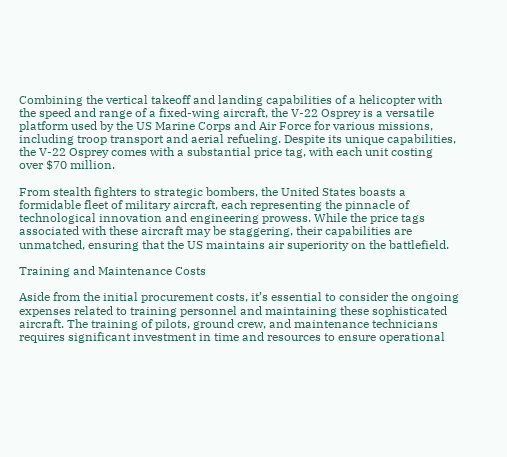Combining the vertical takeoff and landing capabilities of a helicopter with the speed and range of a fixed-wing aircraft, the V-22 Osprey is a versatile platform used by the US Marine Corps and Air Force for various missions, including troop transport and aerial refueling. Despite its unique capabilities, the V-22 Osprey comes with a substantial price tag, with each unit costing over $70 million.

From stealth fighters to strategic bombers, the United States boasts a formidable fleet of military aircraft, each representing the pinnacle of technological innovation and engineering prowess. While the price tags associated with these aircraft may be staggering, their capabilities are unmatched, ensuring that the US maintains air superiority on the battlefield.

Training and Maintenance Costs

Aside from the initial procurement costs, it’s essential to consider the ongoing expenses related to training personnel and maintaining these sophisticated aircraft. The training of pilots, ground crew, and maintenance technicians requires significant investment in time and resources to ensure operational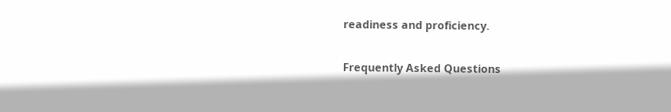readiness and proficiency.

Frequently Asked Questions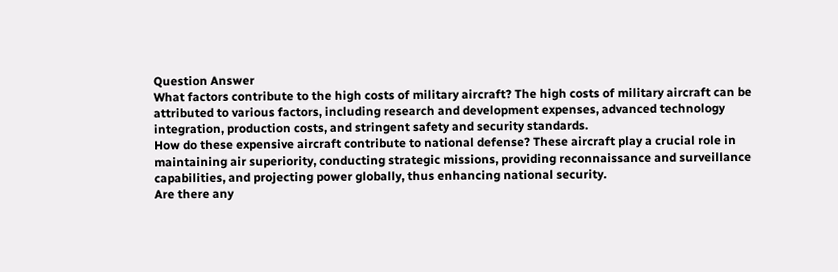Question Answer
What factors contribute to the high costs of military aircraft? The high costs of military aircraft can be attributed to various factors, including research and development expenses, advanced technology integration, production costs, and stringent safety and security standards.
How do these expensive aircraft contribute to national defense? These aircraft play a crucial role in maintaining air superiority, conducting strategic missions, providing reconnaissance and surveillance capabilities, and projecting power globally, thus enhancing national security.
Are there any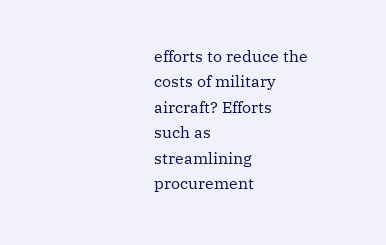efforts to reduce the costs of military aircraft? Efforts such as streamlining procurement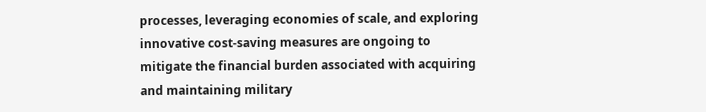processes, leveraging economies of scale, and exploring innovative cost-saving measures are ongoing to mitigate the financial burden associated with acquiring and maintaining military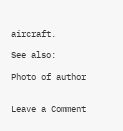aircraft.

See also:

Photo of author


Leave a Comment